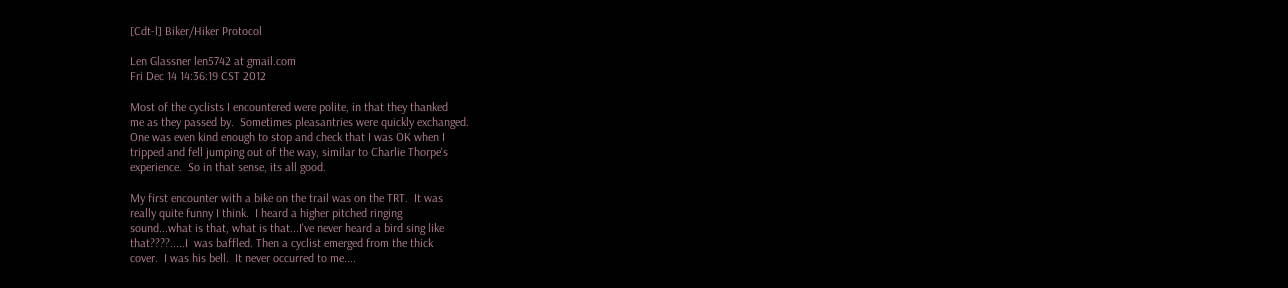[Cdt-l] Biker/Hiker Protocol

Len Glassner len5742 at gmail.com
Fri Dec 14 14:36:19 CST 2012

Most of the cyclists I encountered were polite, in that they thanked
me as they passed by.  Sometimes pleasantries were quickly exchanged.
One was even kind enough to stop and check that I was OK when I
tripped and fell jumping out of the way, similar to Charlie Thorpe's
experience.  So in that sense, its all good.

My first encounter with a bike on the trail was on the TRT.  It was
really quite funny I think.  I heard a higher pitched ringing
sound...what is that, what is that...I've never heard a bird sing like
that????.....I  was baffled. Then a cyclist emerged from the thick
cover.  I was his bell.  It never occurred to me....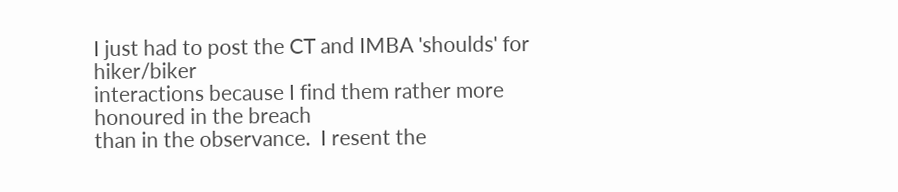I just had to post the CT and IMBA 'shoulds' for hiker/biker
interactions because I find them rather more honoured in the breach
than in the observance.  I resent the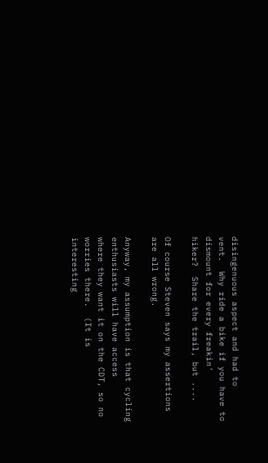disingenuous aspect and had to
vent.  Why ride a bike if you have to dismount for every freakin'
hiker?  Share the trail, but ....

Of course Steven says my assertions are all wrong.

Anyway, my assumption is that cycling enthusiasts will have access
where they want it on the CDT, so no worries there.  (It is
interesting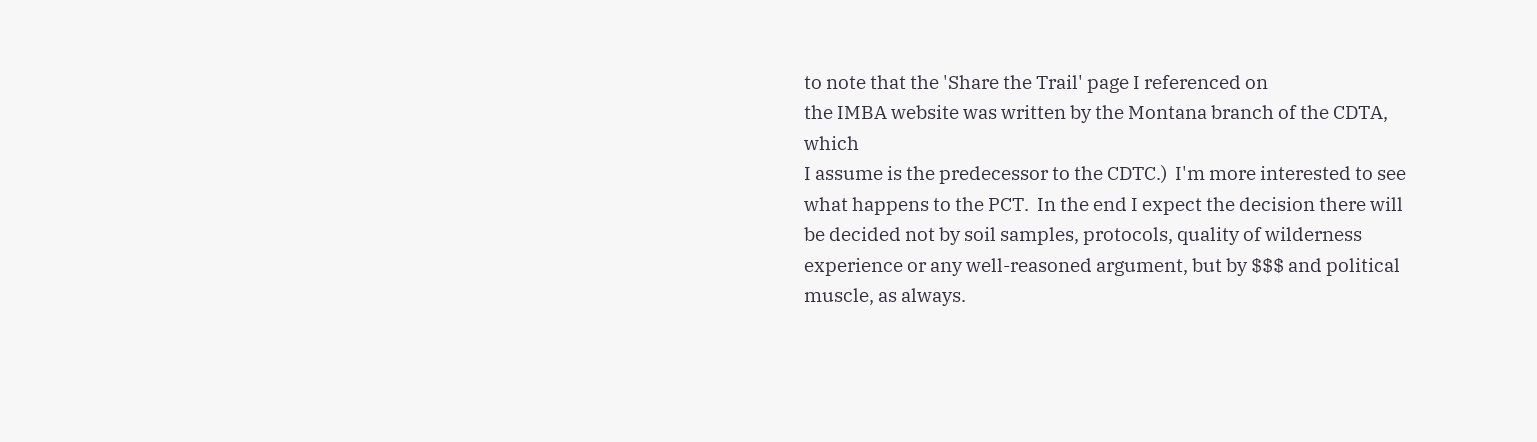to note that the 'Share the Trail' page I referenced on
the IMBA website was written by the Montana branch of the CDTA, which
I assume is the predecessor to the CDTC.)  I'm more interested to see
what happens to the PCT.  In the end I expect the decision there will
be decided not by soil samples, protocols, quality of wilderness
experience or any well-reasoned argument, but by $$$ and political
muscle, as always.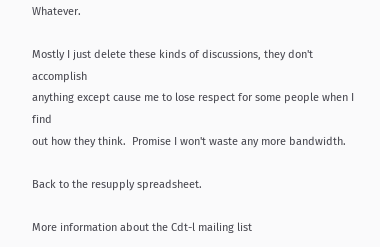Whatever.

Mostly I just delete these kinds of discussions, they don't accomplish
anything except cause me to lose respect for some people when I find
out how they think.  Promise I won't waste any more bandwidth.

Back to the resupply spreadsheet.

More information about the Cdt-l mailing list